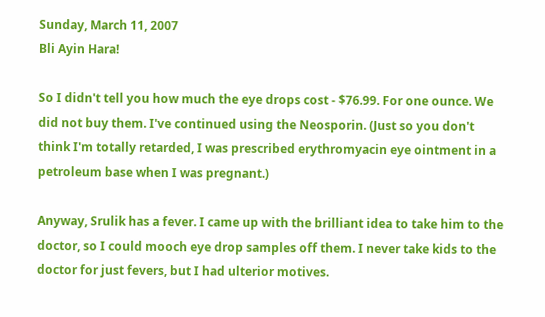Sunday, March 11, 2007
Bli Ayin Hara!

So I didn't tell you how much the eye drops cost - $76.99. For one ounce. We did not buy them. I've continued using the Neosporin. (Just so you don't think I'm totally retarded, I was prescribed erythromyacin eye ointment in a petroleum base when I was pregnant.)

Anyway, Srulik has a fever. I came up with the brilliant idea to take him to the doctor, so I could mooch eye drop samples off them. I never take kids to the doctor for just fevers, but I had ulterior motives.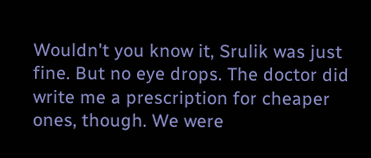Wouldn't you know it, Srulik was just fine. But no eye drops. The doctor did write me a prescription for cheaper ones, though. We were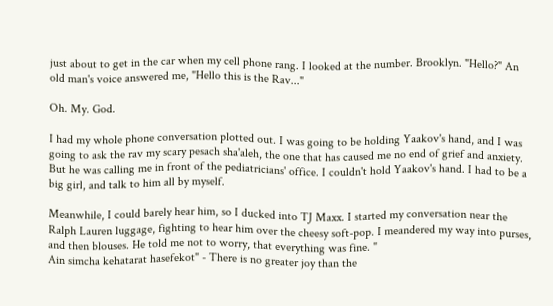just about to get in the car when my cell phone rang. I looked at the number. Brooklyn. "Hello?" An old man's voice answered me, "Hello this is the Rav..."

Oh. My. God.

I had my whole phone conversation plotted out. I was going to be holding Yaakov's hand, and I was going to ask the rav my scary pesach sha'aleh, the one that has caused me no end of grief and anxiety. But he was calling me in front of the pediatricians' office. I couldn't hold Yaakov's hand. I had to be a big girl, and talk to him all by myself.

Meanwhile, I could barely hear him, so I ducked into TJ Maxx. I started my conversation near the Ralph Lauren luggage, fighting to hear him over the cheesy soft-pop. I meandered my way into purses, and then blouses. He told me not to worry, that everything was fine. "
Ain simcha kehatarat hasefekot" - There is no greater joy than the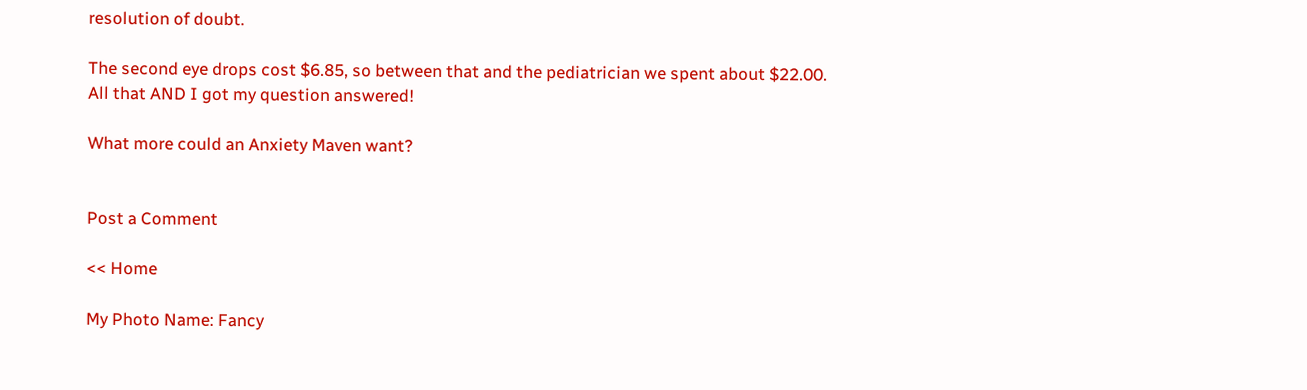resolution of doubt.

The second eye drops cost $6.85, so between that and the pediatrician we spent about $22.00. All that AND I got my question answered!

What more could an Anxiety Maven want?


Post a Comment

<< Home

My Photo Name: Fancy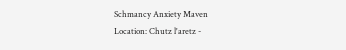Schmancy Anxiety Maven
Location: Chutz l'aretz -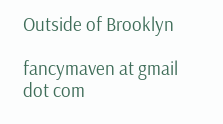Outside of Brooklyn

fancymaven at gmail dot com